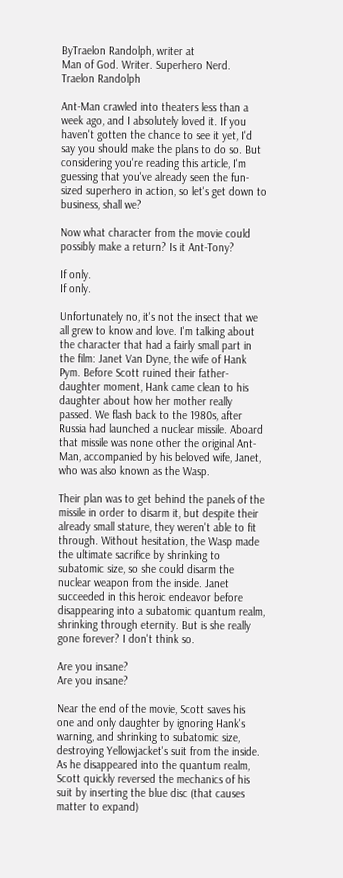ByTraelon Randolph, writer at
Man of God. Writer. Superhero Nerd.
Traelon Randolph

Ant-Man crawled into theaters less than a week ago, and I absolutely loved it. If you haven't gotten the chance to see it yet, I'd say you should make the plans to do so. But considering you're reading this article, I'm guessing that you've already seen the fun-sized superhero in action, so let's get down to business, shall we?

Now what character from the movie could possibly make a return? Is it Ant-Tony?

If only.
If only.

Unfortunately no, it's not the insect that we all grew to know and love. I'm talking about the character that had a fairly small part in the film: Janet Van Dyne, the wife of Hank Pym. Before Scott ruined their father-daughter moment, Hank came clean to his daughter about how her mother really passed. We flash back to the 1980s, after Russia had launched a nuclear missile. Aboard that missile was none other the original Ant-Man, accompanied by his beloved wife, Janet, who was also known as the Wasp.

Their plan was to get behind the panels of the missile in order to disarm it, but despite their already small stature, they weren't able to fit through. Without hesitation, the Wasp made the ultimate sacrifice by shrinking to subatomic size, so she could disarm the nuclear weapon from the inside. Janet succeeded in this heroic endeavor before disappearing into a subatomic quantum realm, shrinking through eternity. But is she really gone forever? I don't think so.

Are you insane?
Are you insane?

Near the end of the movie, Scott saves his one and only daughter by ignoring Hank's warning, and shrinking to subatomic size, destroying Yellowjacket's suit from the inside. As he disappeared into the quantum realm, Scott quickly reversed the mechanics of his suit by inserting the blue disc (that causes matter to expand)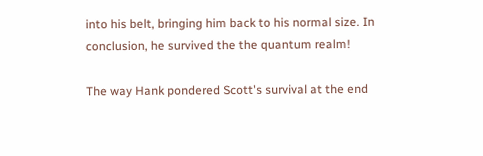into his belt, bringing him back to his normal size. In conclusion, he survived the the quantum realm!

The way Hank pondered Scott's survival at the end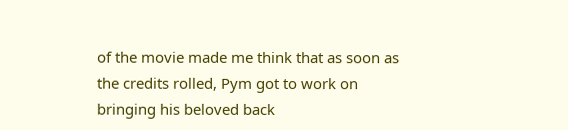of the movie made me think that as soon as the credits rolled, Pym got to work on bringing his beloved back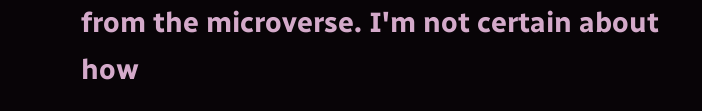from the microverse. I'm not certain about how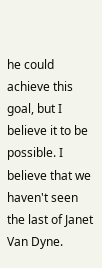he could achieve this goal, but I believe it to be possible. I believe that we haven't seen the last of Janet Van Dyne.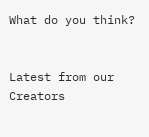What do you think?


Latest from our Creators